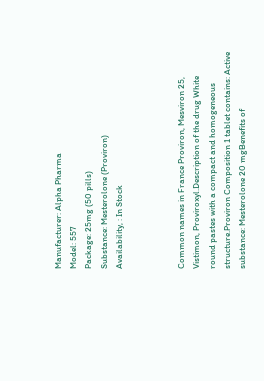Manufacturer: Alpha Pharma
Model: 557
Package: 25mg (50 pills)
Substance: Mesterolone (Proviron)
Availability, : In Stock



Common names in France Proviron, Mesviron 25, Vistimon, Proviroxyl.Description of the drug White round pastes with a compact and homogeneous structure.Proviron Composition 1 tablet contains: Active substance: Mesterolone 20 mgBenefits of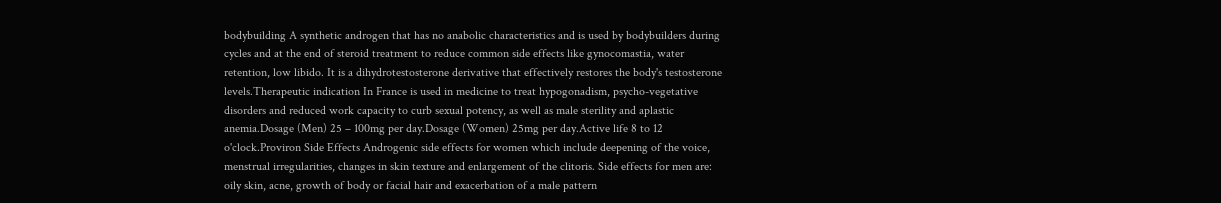bodybuilding A synthetic androgen that has no anabolic characteristics and is used by bodybuilders during cycles and at the end of steroid treatment to reduce common side effects like gynocomastia, water retention, low libido. It is a dihydrotestosterone derivative that effectively restores the body's testosterone levels.Therapeutic indication In France is used in medicine to treat hypogonadism, psycho-vegetative disorders and reduced work capacity to curb sexual potency, as well as male sterility and aplastic anemia.Dosage (Men) 25 – 100mg per day.Dosage (Women) 25mg per day.Active life 8 to 12 o'clock.Proviron Side Effects Androgenic side effects for women which include deepening of the voice, menstrual irregularities, changes in skin texture and enlargement of the clitoris. Side effects for men are: oily skin, acne, growth of body or facial hair and exacerbation of a male pattern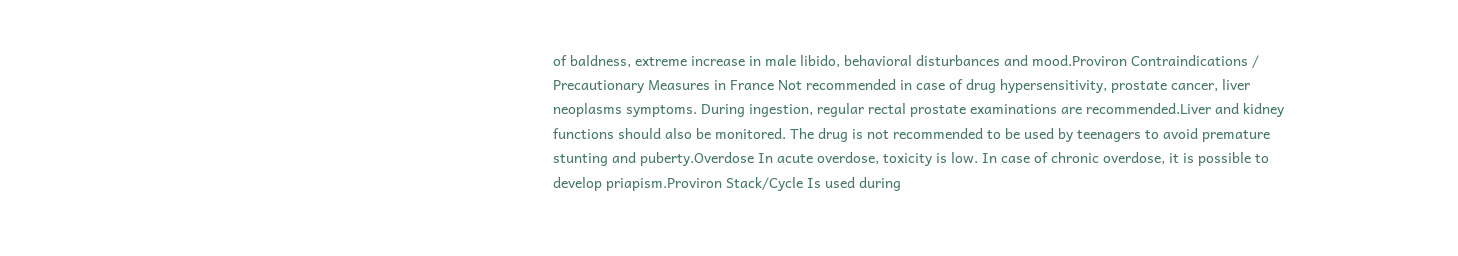of baldness, extreme increase in male libido, behavioral disturbances and mood.Proviron Contraindications / Precautionary Measures in France Not recommended in case of drug hypersensitivity, prostate cancer, liver neoplasms symptoms. During ingestion, regular rectal prostate examinations are recommended.Liver and kidney functions should also be monitored. The drug is not recommended to be used by teenagers to avoid premature stunting and puberty.Overdose In acute overdose, toxicity is low. In case of chronic overdose, it is possible to develop priapism.Proviron Stack/Cycle Is used during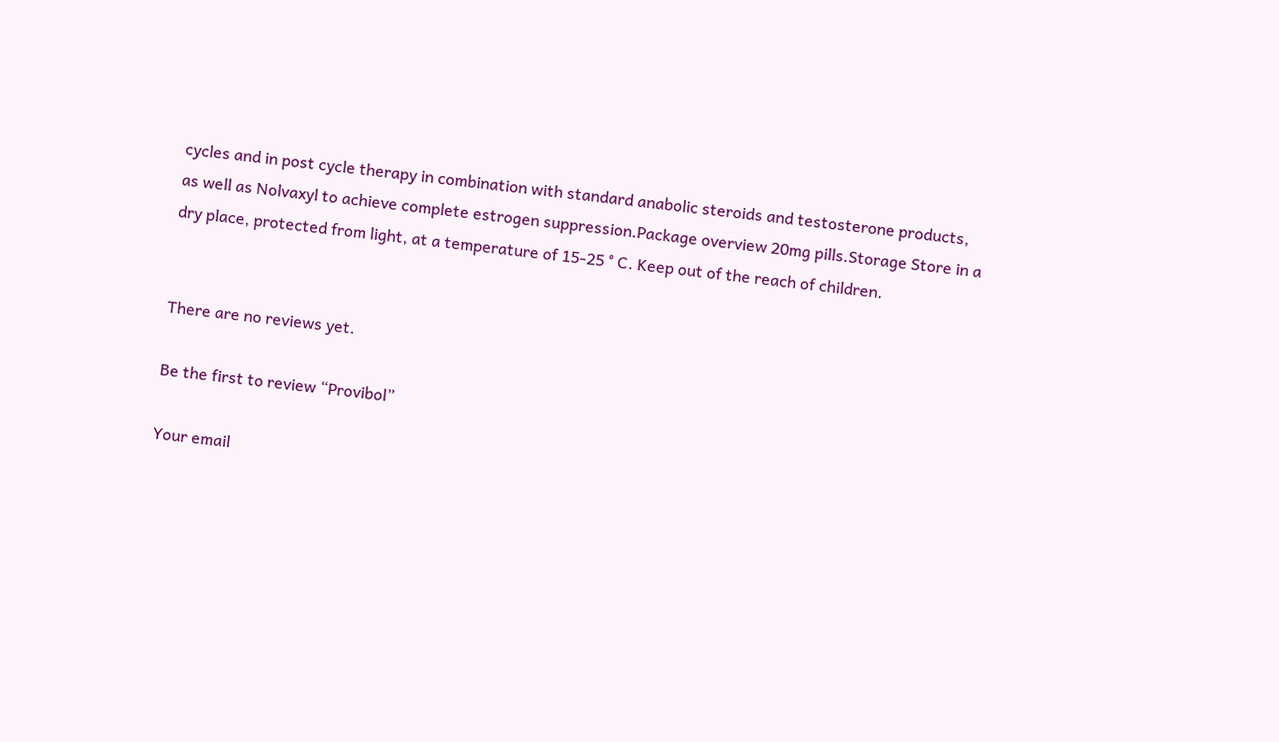cycles and in post cycle therapy in combination with standard anabolic steroids and testosterone products, as well as Nolvaxyl to achieve complete estrogen suppression.Package overview 20mg pills.Storage Store in a dry place, protected from light, at a temperature of 15-25 ° C. Keep out of the reach of children.


There are no reviews yet.

Be the first to review “Provibol”

Your email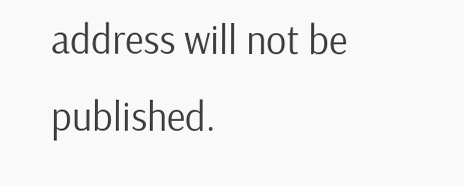address will not be published.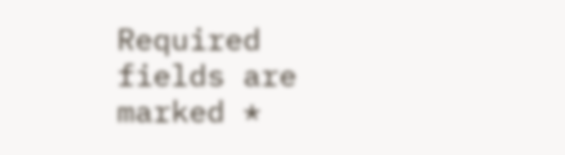Required fields are marked *